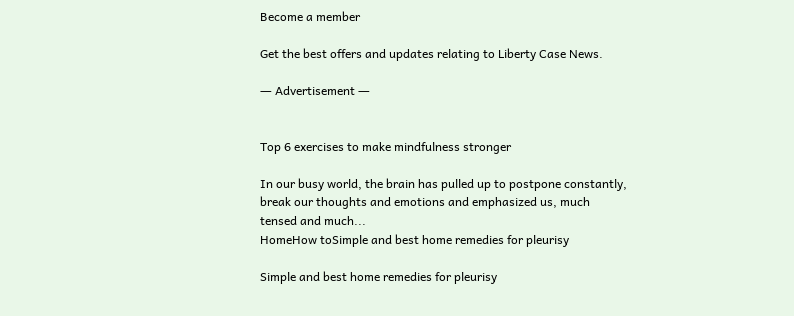Become a member

Get the best offers and updates relating to Liberty Case News.

― Advertisement ―


Top 6 exercises to make mindfulness stronger

In our busy world, the brain has pulled up to postpone constantly, break our thoughts and emotions and emphasized us, much tensed and much...
HomeHow toSimple and best home remedies for pleurisy

Simple and best home remedies for pleurisy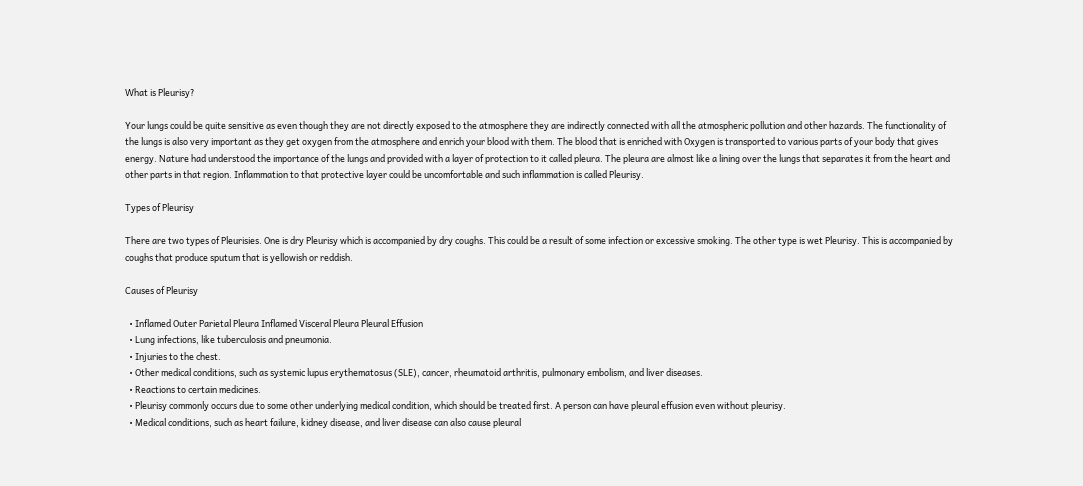What is Pleurisy?

Your lungs could be quite sensitive as even though they are not directly exposed to the atmosphere they are indirectly connected with all the atmospheric pollution and other hazards. The functionality of the lungs is also very important as they get oxygen from the atmosphere and enrich your blood with them. The blood that is enriched with Oxygen is transported to various parts of your body that gives energy. Nature had understood the importance of the lungs and provided with a layer of protection to it called pleura. The pleura are almost like a lining over the lungs that separates it from the heart and other parts in that region. Inflammation to that protective layer could be uncomfortable and such inflammation is called Pleurisy.

Types of Pleurisy

There are two types of Pleurisies. One is dry Pleurisy which is accompanied by dry coughs. This could be a result of some infection or excessive smoking. The other type is wet Pleurisy. This is accompanied by coughs that produce sputum that is yellowish or reddish.

Causes of Pleurisy

  • Inflamed Outer Parietal Pleura Inflamed Visceral Pleura Pleural Effusion
  • Lung infections, like tuberculosis and pneumonia.
  • Injuries to the chest.
  • Other medical conditions, such as systemic lupus erythematosus (SLE), cancer, rheumatoid arthritis, pulmonary embolism, and liver diseases.
  • Reactions to certain medicines.
  • Pleurisy commonly occurs due to some other underlying medical condition, which should be treated first. A person can have pleural effusion even without pleurisy.
  • Medical conditions, such as heart failure, kidney disease, and liver disease can also cause pleural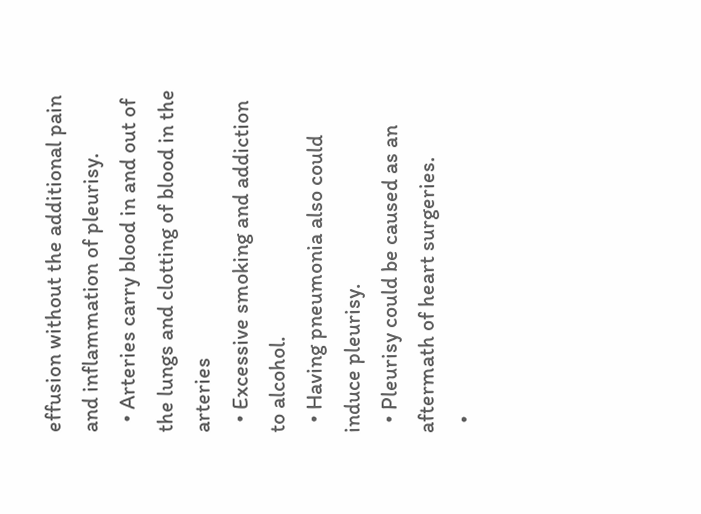effusion without the additional pain and inflammation of pleurisy.
  • Arteries carry blood in and out of the lungs and clotting of blood in the arteries
  • Excessive smoking and addiction to alcohol.
  • Having pneumonia also could induce pleurisy.
  • Pleurisy could be caused as an aftermath of heart surgeries.
  •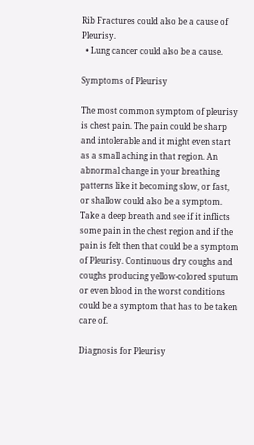Rib Fractures could also be a cause of Pleurisy.
  • Lung cancer could also be a cause.

Symptoms of Pleurisy

The most common symptom of pleurisy is chest pain. The pain could be sharp and intolerable and it might even start as a small aching in that region. An abnormal change in your breathing patterns like it becoming slow, or fast, or shallow could also be a symptom. Take a deep breath and see if it inflicts some pain in the chest region and if the pain is felt then that could be a symptom of Pleurisy. Continuous dry coughs and coughs producing yellow-colored sputum or even blood in the worst conditions could be a symptom that has to be taken care of.

Diagnosis for Pleurisy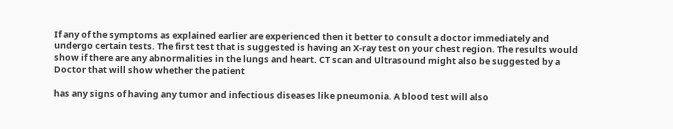If any of the symptoms as explained earlier are experienced then it better to consult a doctor immediately and undergo certain tests. The first test that is suggested is having an X-ray test on your chest region. The results would show if there are any abnormalities in the lungs and heart. CT scan and Ultrasound might also be suggested by a Doctor that will show whether the patient

has any signs of having any tumor and infectious diseases like pneumonia. A blood test will also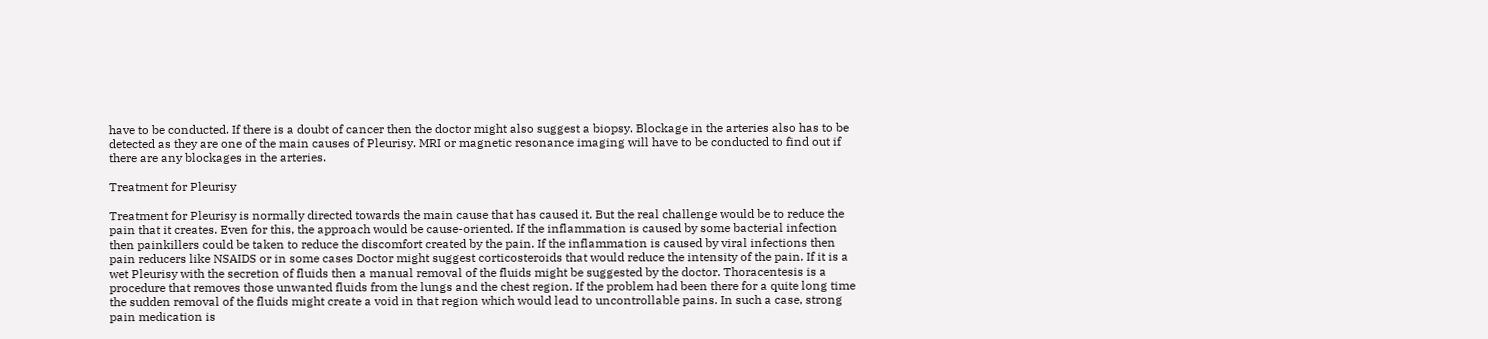have to be conducted. If there is a doubt of cancer then the doctor might also suggest a biopsy. Blockage in the arteries also has to be detected as they are one of the main causes of Pleurisy. MRI or magnetic resonance imaging will have to be conducted to find out if there are any blockages in the arteries.

Treatment for Pleurisy

Treatment for Pleurisy is normally directed towards the main cause that has caused it. But the real challenge would be to reduce the pain that it creates. Even for this, the approach would be cause-oriented. If the inflammation is caused by some bacterial infection then painkillers could be taken to reduce the discomfort created by the pain. If the inflammation is caused by viral infections then pain reducers like NSAIDS or in some cases Doctor might suggest corticosteroids that would reduce the intensity of the pain. If it is a wet Pleurisy with the secretion of fluids then a manual removal of the fluids might be suggested by the doctor. Thoracentesis is a procedure that removes those unwanted fluids from the lungs and the chest region. If the problem had been there for a quite long time the sudden removal of the fluids might create a void in that region which would lead to uncontrollable pains. In such a case, strong pain medication is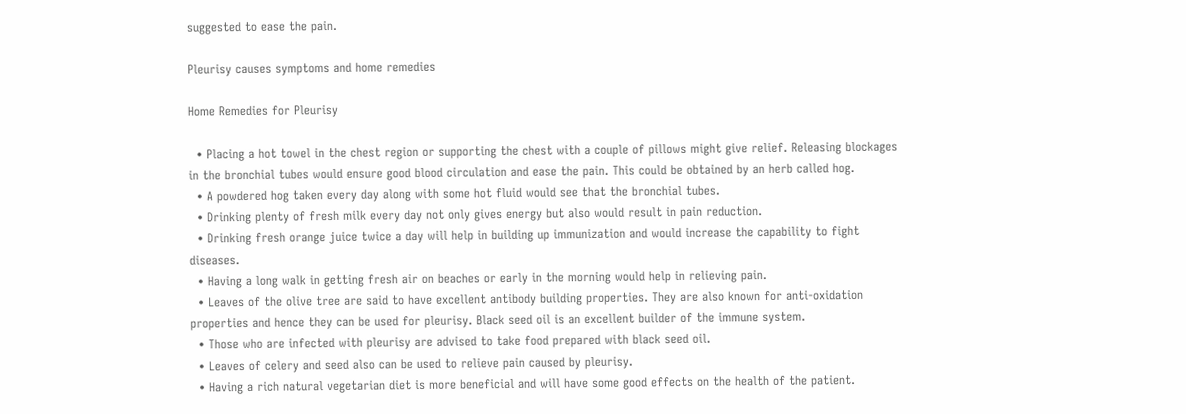suggested to ease the pain.

Pleurisy causes symptoms and home remedies

Home Remedies for Pleurisy

  • Placing a hot towel in the chest region or supporting the chest with a couple of pillows might give relief. Releasing blockages in the bronchial tubes would ensure good blood circulation and ease the pain. This could be obtained by an herb called hog.
  • A powdered hog taken every day along with some hot fluid would see that the bronchial tubes.
  • Drinking plenty of fresh milk every day not only gives energy but also would result in pain reduction.
  • Drinking fresh orange juice twice a day will help in building up immunization and would increase the capability to fight diseases.
  • Having a long walk in getting fresh air on beaches or early in the morning would help in relieving pain.
  • Leaves of the olive tree are said to have excellent antibody building properties. They are also known for anti-oxidation properties and hence they can be used for pleurisy. Black seed oil is an excellent builder of the immune system.
  • Those who are infected with pleurisy are advised to take food prepared with black seed oil.
  • Leaves of celery and seed also can be used to relieve pain caused by pleurisy.
  • Having a rich natural vegetarian diet is more beneficial and will have some good effects on the health of the patient.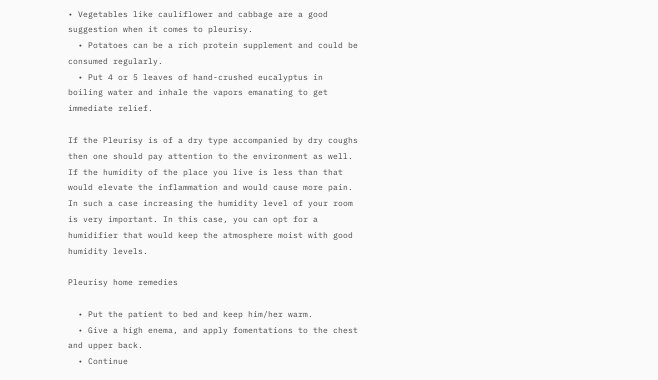• Vegetables like cauliflower and cabbage are a good suggestion when it comes to pleurisy.
  • Potatoes can be a rich protein supplement and could be consumed regularly.
  • Put 4 or 5 leaves of hand-crushed eucalyptus in boiling water and inhale the vapors emanating to get immediate relief.

If the Pleurisy is of a dry type accompanied by dry coughs then one should pay attention to the environment as well. If the humidity of the place you live is less than that would elevate the inflammation and would cause more pain. In such a case increasing the humidity level of your room is very important. In this case, you can opt for a humidifier that would keep the atmosphere moist with good humidity levels.

Pleurisy home remedies

  • Put the patient to bed and keep him/her warm.
  • Give a high enema, and apply fomentations to the chest and upper back.
  • Continue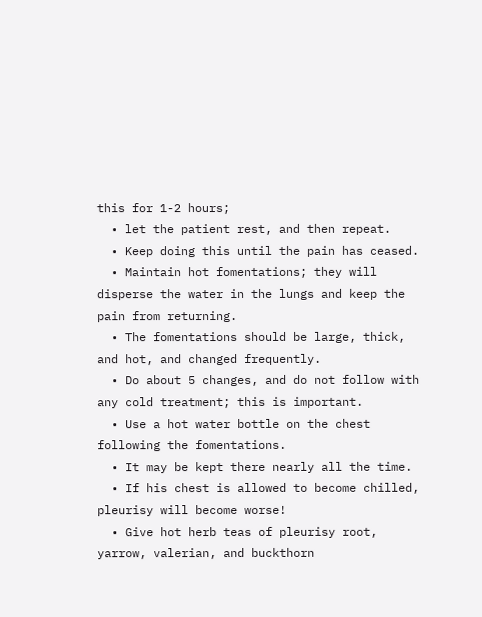this for 1-2 hours;
  • let the patient rest, and then repeat.
  • Keep doing this until the pain has ceased.
  • Maintain hot fomentations; they will disperse the water in the lungs and keep the pain from returning.
  • The fomentations should be large, thick, and hot, and changed frequently.
  • Do about 5 changes, and do not follow with any cold treatment; this is important.
  • Use a hot water bottle on the chest following the fomentations.
  • It may be kept there nearly all the time.
  • If his chest is allowed to become chilled, pleurisy will become worse!
  • Give hot herb teas of pleurisy root, yarrow, valerian, and buckthorn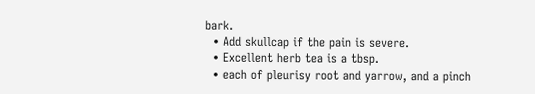bark.
  • Add skullcap if the pain is severe.
  • Excellent herb tea is a tbsp.
  • each of pleurisy root and yarrow, and a pinch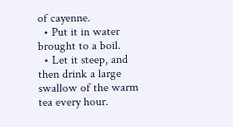of cayenne.
  • Put it in water brought to a boil.
  • Let it steep, and then drink a large swallow of the warm tea every hour.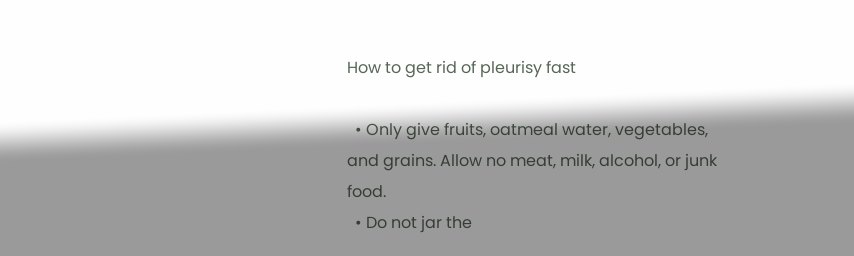How to get rid of pleurisy fast

  • Only give fruits, oatmeal water, vegetables, and grains. Allow no meat, milk, alcohol, or junk food.
  • Do not jar the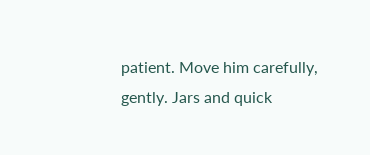patient. Move him carefully, gently. Jars and quick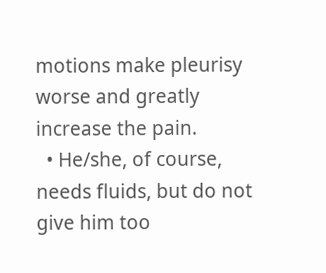motions make pleurisy worse and greatly increase the pain.
  • He/she, of course, needs fluids, but do not give him too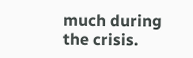much during the crisis.